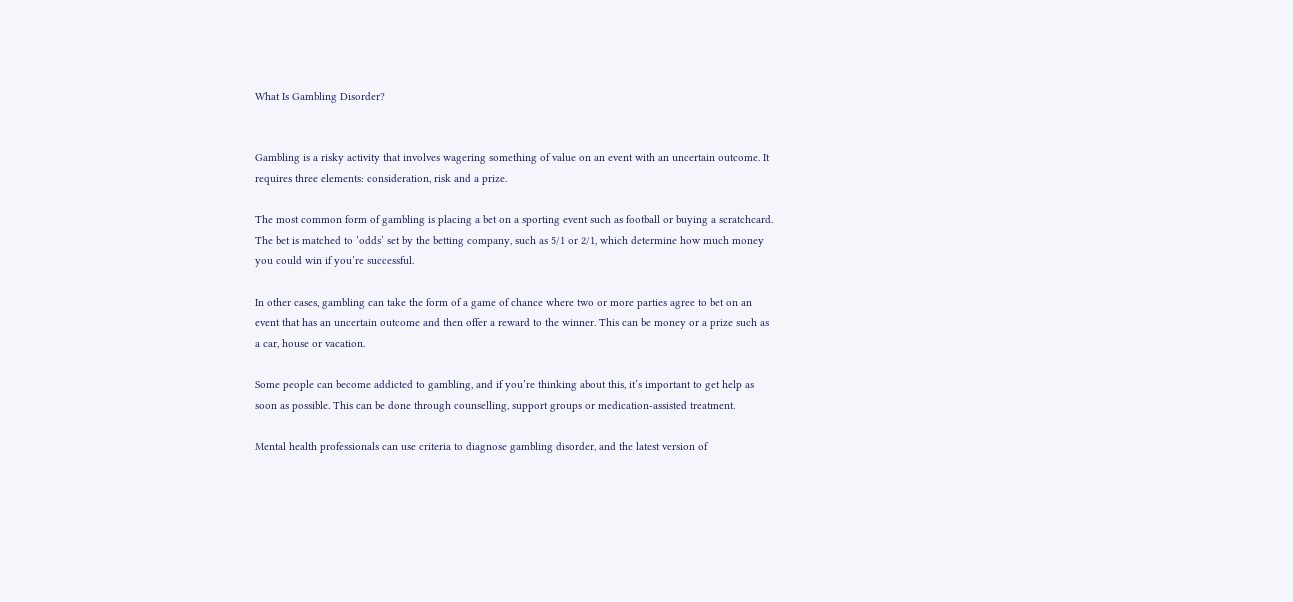What Is Gambling Disorder?


Gambling is a risky activity that involves wagering something of value on an event with an uncertain outcome. It requires three elements: consideration, risk and a prize.

The most common form of gambling is placing a bet on a sporting event such as football or buying a scratchcard. The bet is matched to ‘odds’ set by the betting company, such as 5/1 or 2/1, which determine how much money you could win if you’re successful.

In other cases, gambling can take the form of a game of chance where two or more parties agree to bet on an event that has an uncertain outcome and then offer a reward to the winner. This can be money or a prize such as a car, house or vacation.

Some people can become addicted to gambling, and if you’re thinking about this, it’s important to get help as soon as possible. This can be done through counselling, support groups or medication-assisted treatment.

Mental health professionals can use criteria to diagnose gambling disorder, and the latest version of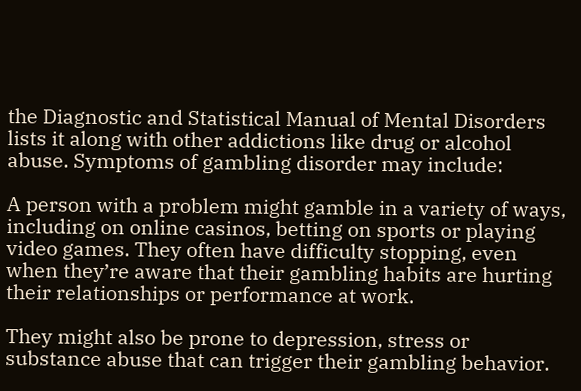the Diagnostic and Statistical Manual of Mental Disorders lists it along with other addictions like drug or alcohol abuse. Symptoms of gambling disorder may include:

A person with a problem might gamble in a variety of ways, including on online casinos, betting on sports or playing video games. They often have difficulty stopping, even when they’re aware that their gambling habits are hurting their relationships or performance at work.

They might also be prone to depression, stress or substance abuse that can trigger their gambling behavior.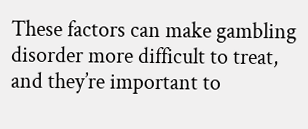These factors can make gambling disorder more difficult to treat, and they’re important to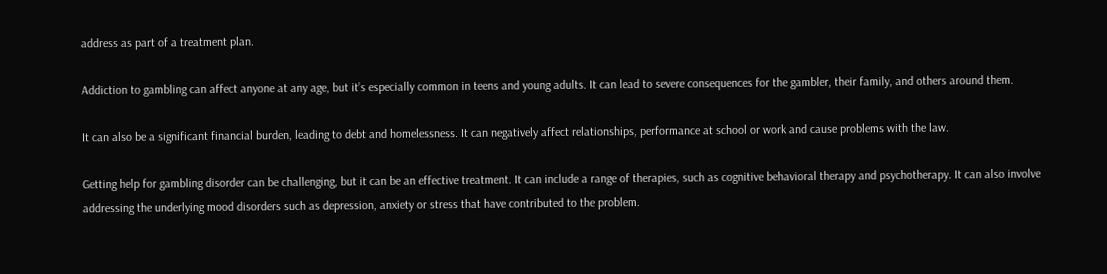address as part of a treatment plan.

Addiction to gambling can affect anyone at any age, but it’s especially common in teens and young adults. It can lead to severe consequences for the gambler, their family, and others around them.

It can also be a significant financial burden, leading to debt and homelessness. It can negatively affect relationships, performance at school or work and cause problems with the law.

Getting help for gambling disorder can be challenging, but it can be an effective treatment. It can include a range of therapies, such as cognitive behavioral therapy and psychotherapy. It can also involve addressing the underlying mood disorders such as depression, anxiety or stress that have contributed to the problem.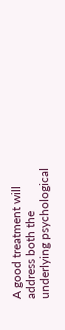A good treatment will address both the underlying psychological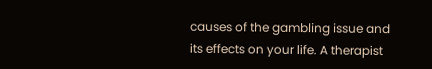causes of the gambling issue and its effects on your life. A therapist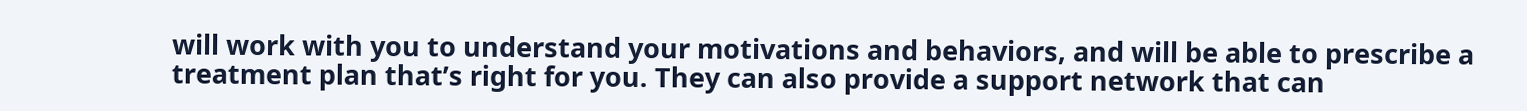will work with you to understand your motivations and behaviors, and will be able to prescribe a treatment plan that’s right for you. They can also provide a support network that can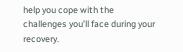help you cope with the challenges you’ll face during your recovery.